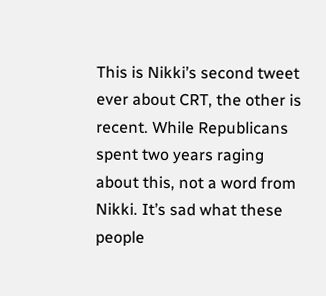This is Nikki’s second tweet ever about CRT, the other is recent. While Republicans spent two years raging about this, not a word from Nikki. It’s sad what these people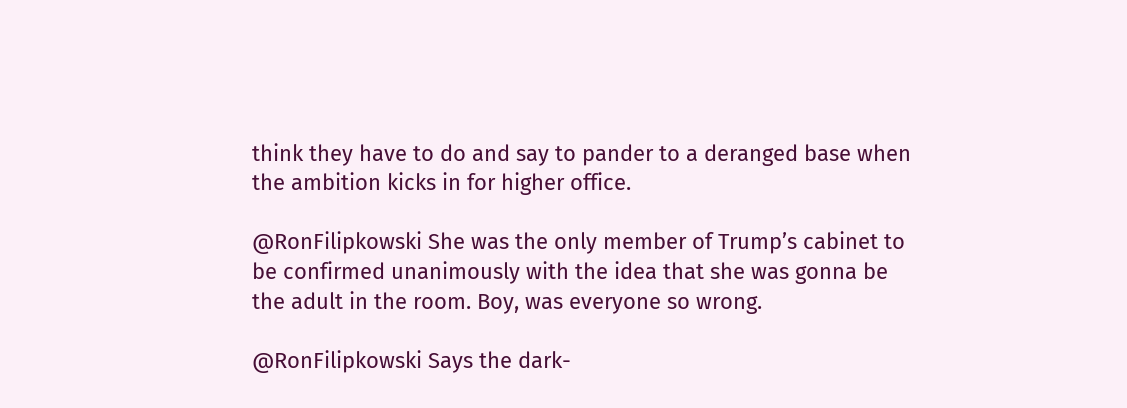think they have to do and say to pander to a deranged base when the ambition kicks in for higher office.

@RonFilipkowski She was the only member of Trump’s cabinet to be confirmed unanimously with the idea that she was gonna be the adult in the room. Boy, was everyone so wrong.

@RonFilipkowski Says the dark-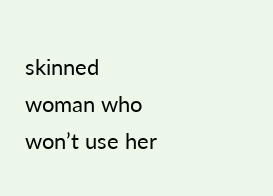skinned woman who won’t use her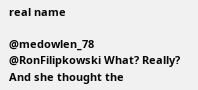real name

@medowlen_78 @RonFilipkowski What? Really? And she thought the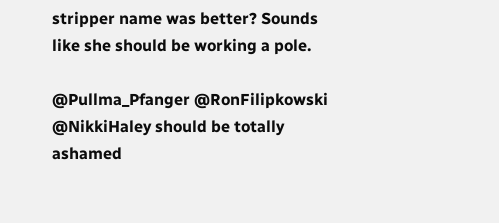stripper name was better? Sounds like she should be working a pole.

@Pullma_Pfanger @RonFilipkowski @NikkiHaley should be totally ashamed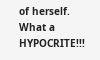of herself. What a HYPOCRITE!!!